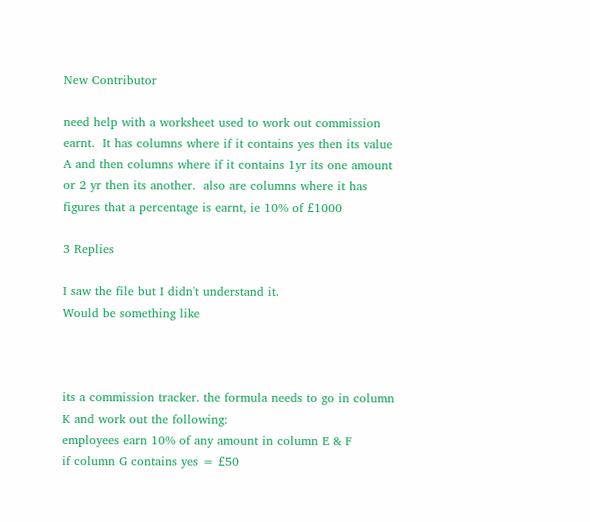New Contributor

need help with a worksheet used to work out commission earnt.  It has columns where if it contains yes then its value A and then columns where if it contains 1yr its one amount or 2 yr then its another.  also are columns where it has figures that a percentage is earnt, ie 10% of £1000

3 Replies

I saw the file but I didn't understand it.
Would be something like



its a commission tracker. the formula needs to go in column K and work out the following:
employees earn 10% of any amount in column E & F
if column G contains yes = £50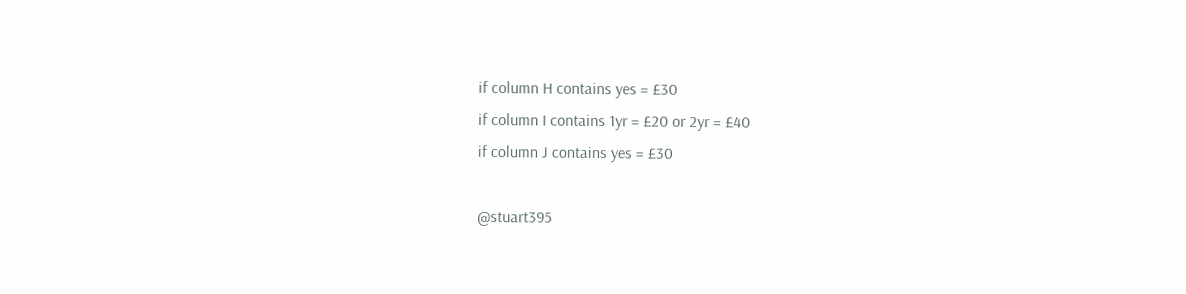if column H contains yes = £30
if column I contains 1yr = £20 or 2yr = £40
if column J contains yes = £30

@stuart395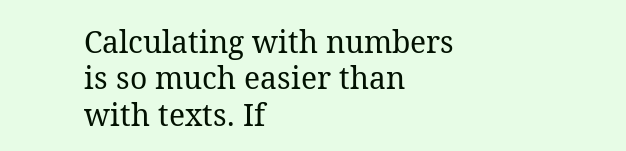Calculating with numbers is so much easier than with texts. If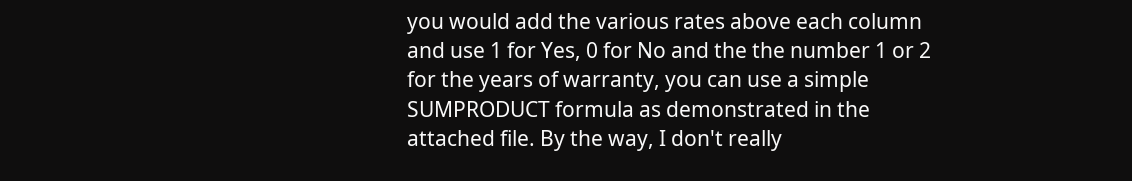you would add the various rates above each column and use 1 for Yes, 0 for No and the the number 1 or 2 for the years of warranty, you can use a simple SUMPRODUCT formula as demonstrated in the attached file. By the way, I don't really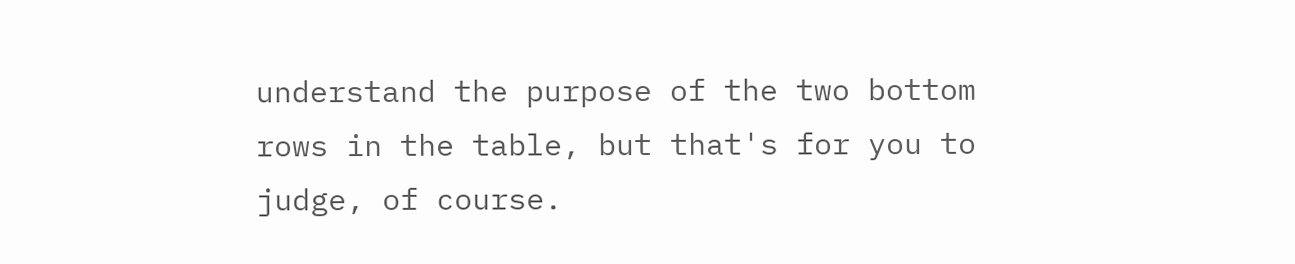understand the purpose of the two bottom rows in the table, but that's for you to judge, of course.